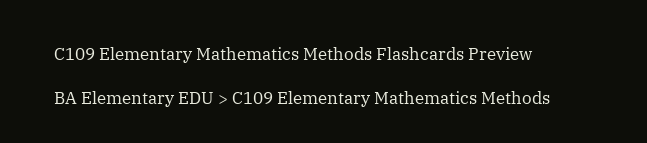C109 Elementary Mathematics Methods Flashcards Preview

BA Elementary EDU > C109 Elementary Mathematics Methods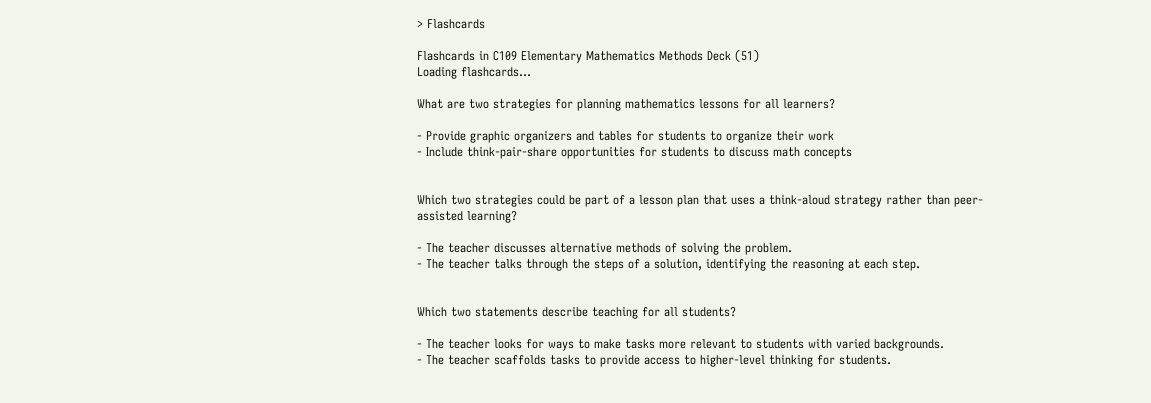> Flashcards

Flashcards in C109 Elementary Mathematics Methods Deck (51)
Loading flashcards...

What are two strategies for planning mathematics lessons for all learners?

- Provide graphic organizers and tables for students to organize their work
- Include think-pair-share opportunities for students to discuss math concepts


Which two strategies could be part of a lesson plan that uses a think-aloud strategy rather than peer-assisted learning?

- The teacher discusses alternative methods of solving the problem.
- The teacher talks through the steps of a solution, identifying the reasoning at each step.


Which two statements describe teaching for all students?

- The teacher looks for ways to make tasks more relevant to students with varied backgrounds.
- The teacher scaffolds tasks to provide access to higher-level thinking for students.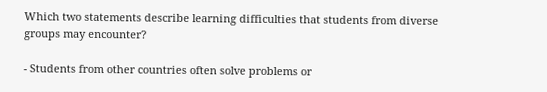Which two statements describe learning difficulties that students from diverse groups may encounter?

- Students from other countries often solve problems or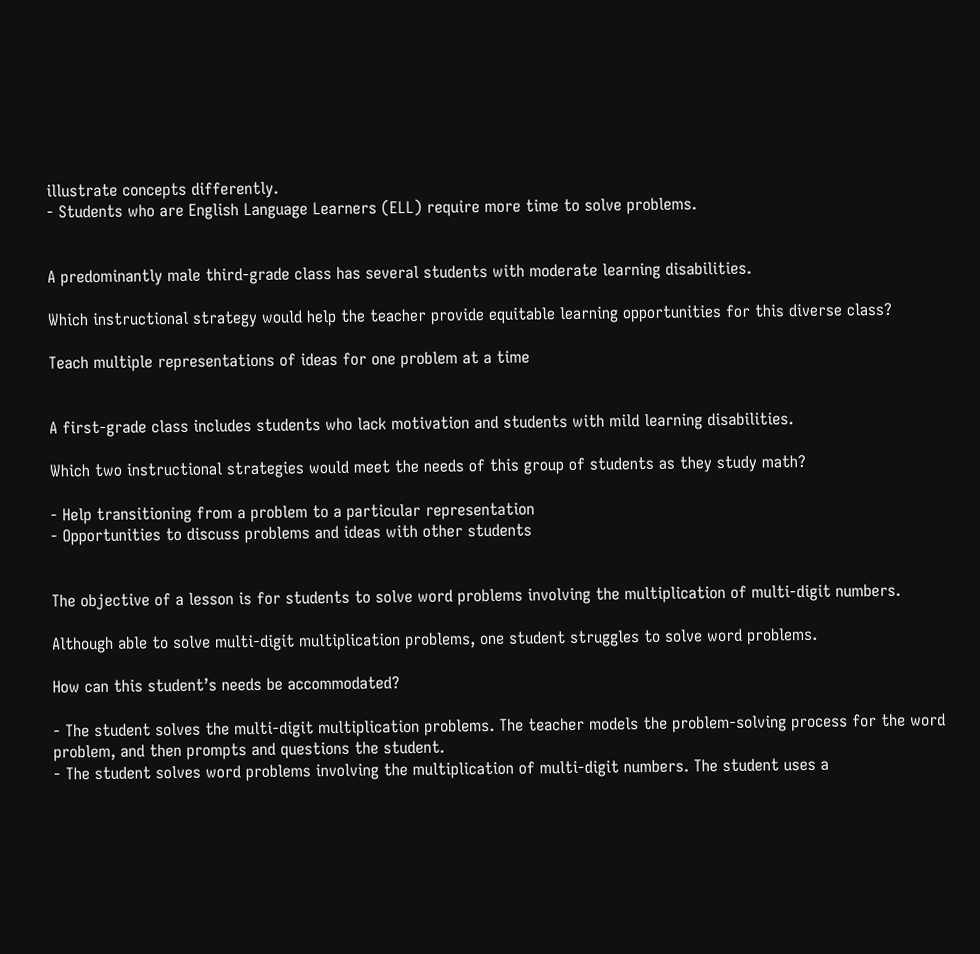illustrate concepts differently.
- Students who are English Language Learners (ELL) require more time to solve problems.


A predominantly male third-grade class has several students with moderate learning disabilities.

Which instructional strategy would help the teacher provide equitable learning opportunities for this diverse class?

Teach multiple representations of ideas for one problem at a time


A first-grade class includes students who lack motivation and students with mild learning disabilities.

Which two instructional strategies would meet the needs of this group of students as they study math?

- Help transitioning from a problem to a particular representation
- Opportunities to discuss problems and ideas with other students


The objective of a lesson is for students to solve word problems involving the multiplication of multi-digit numbers.

Although able to solve multi-digit multiplication problems, one student struggles to solve word problems.

How can this student’s needs be accommodated?

- The student solves the multi-digit multiplication problems. The teacher models the problem-solving process for the word problem, and then prompts and questions the student.
- The student solves word problems involving the multiplication of multi-digit numbers. The student uses a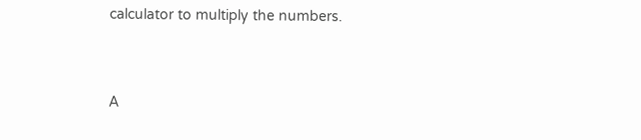calculator to multiply the numbers.


A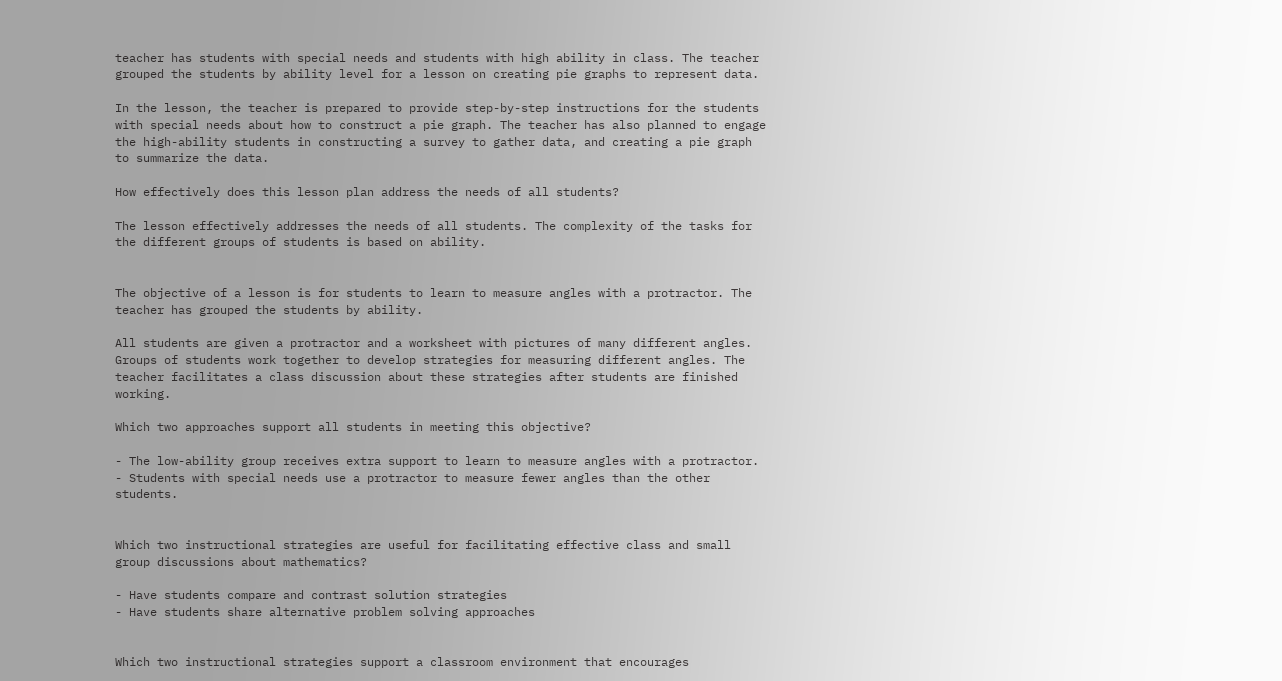teacher has students with special needs and students with high ability in class. The teacher grouped the students by ability level for a lesson on creating pie graphs to represent data.

In the lesson, the teacher is prepared to provide step-by-step instructions for the students with special needs about how to construct a pie graph. The teacher has also planned to engage the high-ability students in constructing a survey to gather data, and creating a pie graph to summarize the data.

How effectively does this lesson plan address the needs of all students?

The lesson effectively addresses the needs of all students. The complexity of the tasks for the different groups of students is based on ability.


The objective of a lesson is for students to learn to measure angles with a protractor. The teacher has grouped the students by ability.

All students are given a protractor and a worksheet with pictures of many different angles. Groups of students work together to develop strategies for measuring different angles. The teacher facilitates a class discussion about these strategies after students are finished working.

Which two approaches support all students in meeting this objective?

- The low-ability group receives extra support to learn to measure angles with a protractor.
- Students with special needs use a protractor to measure fewer angles than the other students.


Which two instructional strategies are useful for facilitating effective class and small group discussions about mathematics?

- Have students compare and contrast solution strategies
- Have students share alternative problem solving approaches


Which two instructional strategies support a classroom environment that encourages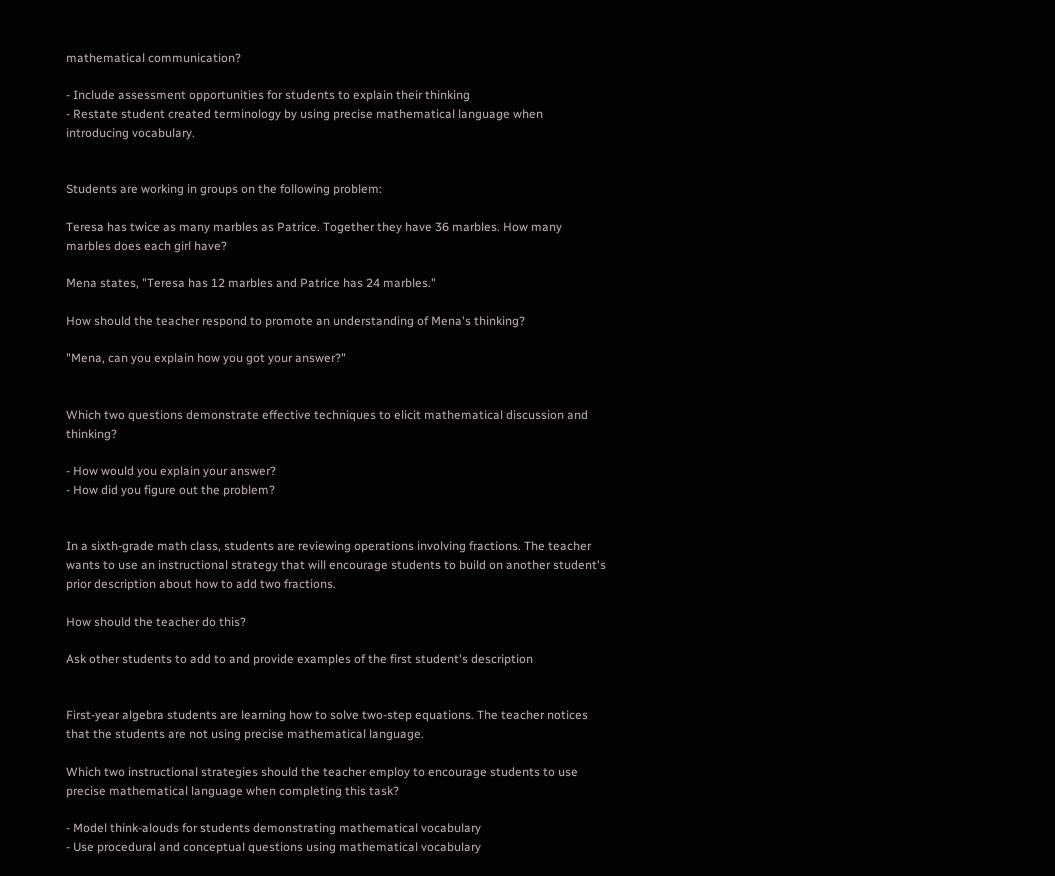mathematical communication?

- Include assessment opportunities for students to explain their thinking
- Restate student created terminology by using precise mathematical language when introducing vocabulary.


Students are working in groups on the following problem:

Teresa has twice as many marbles as Patrice. Together they have 36 marbles. How many marbles does each girl have?

Mena states, "Teresa has 12 marbles and Patrice has 24 marbles."

How should the teacher respond to promote an understanding of Mena's thinking?

"Mena, can you explain how you got your answer?"


Which two questions demonstrate effective techniques to elicit mathematical discussion and thinking?

- How would you explain your answer?
- How did you figure out the problem?


In a sixth-grade math class, students are reviewing operations involving fractions. The teacher wants to use an instructional strategy that will encourage students to build on another student's prior description about how to add two fractions.

How should the teacher do this?

Ask other students to add to and provide examples of the first student's description


First-year algebra students are learning how to solve two-step equations. The teacher notices that the students are not using precise mathematical language.

Which two instructional strategies should the teacher employ to encourage students to use precise mathematical language when completing this task?

- Model think-alouds for students demonstrating mathematical vocabulary
- Use procedural and conceptual questions using mathematical vocabulary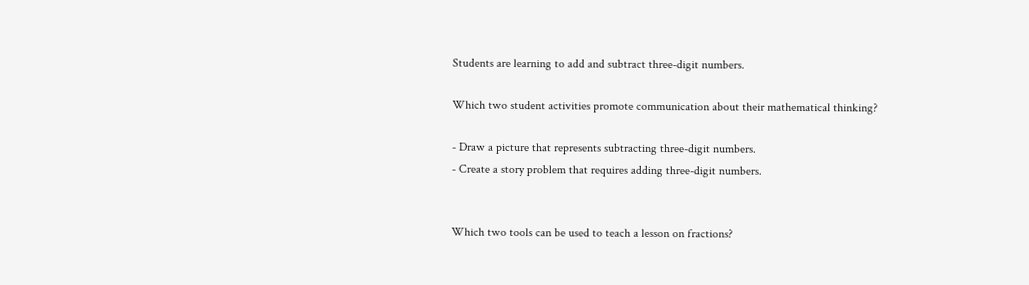Students are learning to add and subtract three-digit numbers.

Which two student activities promote communication about their mathematical thinking?

- Draw a picture that represents subtracting three-digit numbers.
- Create a story problem that requires adding three-digit numbers.


Which two tools can be used to teach a lesson on fractions?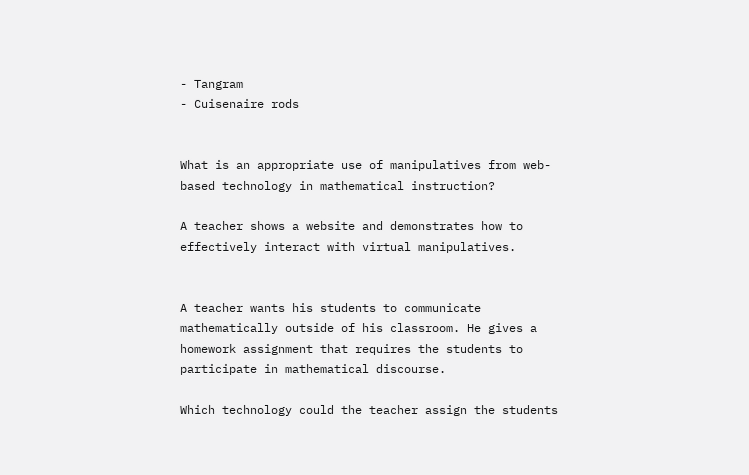- Tangram
- Cuisenaire rods


What is an appropriate use of manipulatives from web-based technology in mathematical instruction?

A teacher shows a website and demonstrates how to effectively interact with virtual manipulatives.


A teacher wants his students to communicate mathematically outside of his classroom. He gives a homework assignment that requires the students to participate in mathematical discourse.

Which technology could the teacher assign the students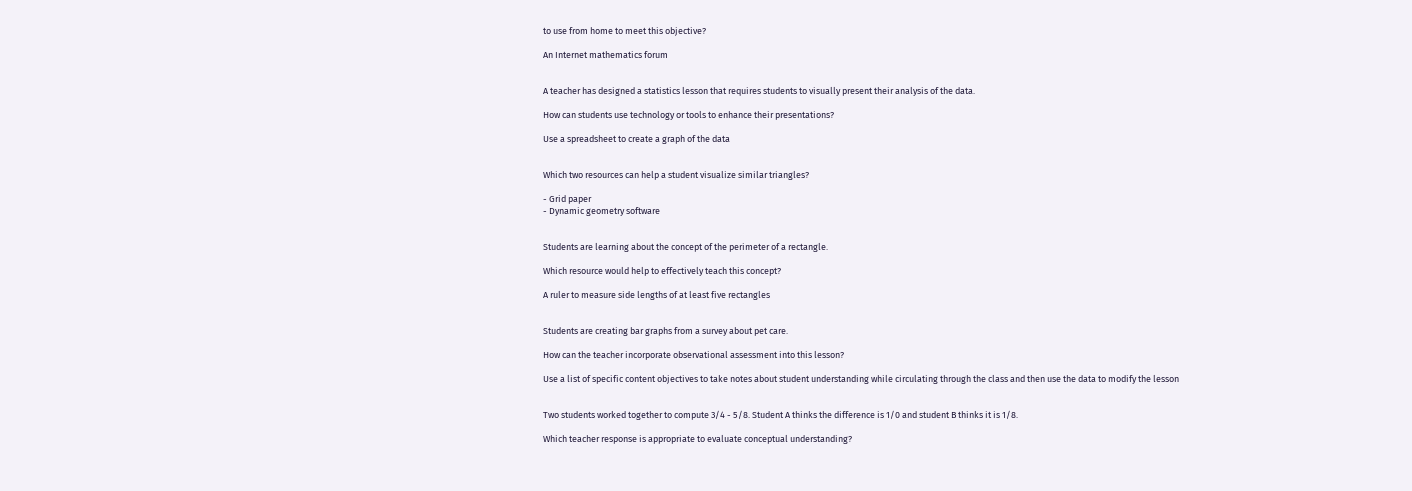to use from home to meet this objective?

An Internet mathematics forum


A teacher has designed a statistics lesson that requires students to visually present their analysis of the data.

How can students use technology or tools to enhance their presentations?

Use a spreadsheet to create a graph of the data


Which two resources can help a student visualize similar triangles?

- Grid paper
- Dynamic geometry software


Students are learning about the concept of the perimeter of a rectangle.

Which resource would help to effectively teach this concept?

A ruler to measure side lengths of at least five rectangles


Students are creating bar graphs from a survey about pet care.

How can the teacher incorporate observational assessment into this lesson?

Use a list of specific content objectives to take notes about student understanding while circulating through the class and then use the data to modify the lesson


Two students worked together to compute 3/4 - 5/8. Student A thinks the difference is 1/0 and student B thinks it is 1/8.

Which teacher response is appropriate to evaluate conceptual understanding?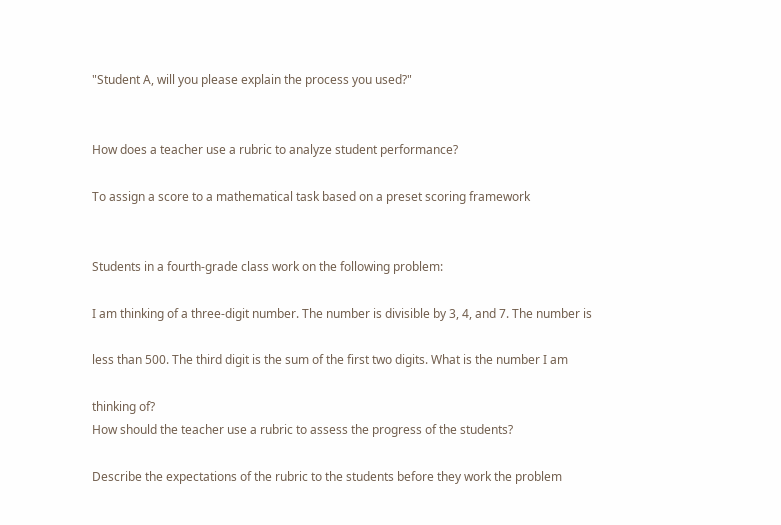"Student A, will you please explain the process you used?"


How does a teacher use a rubric to analyze student performance?

To assign a score to a mathematical task based on a preset scoring framework


Students in a fourth-grade class work on the following problem:

I am thinking of a three-digit number. The number is divisible by 3, 4, and 7. The number is

less than 500. The third digit is the sum of the first two digits. What is the number I am

thinking of?
How should the teacher use a rubric to assess the progress of the students?

Describe the expectations of the rubric to the students before they work the problem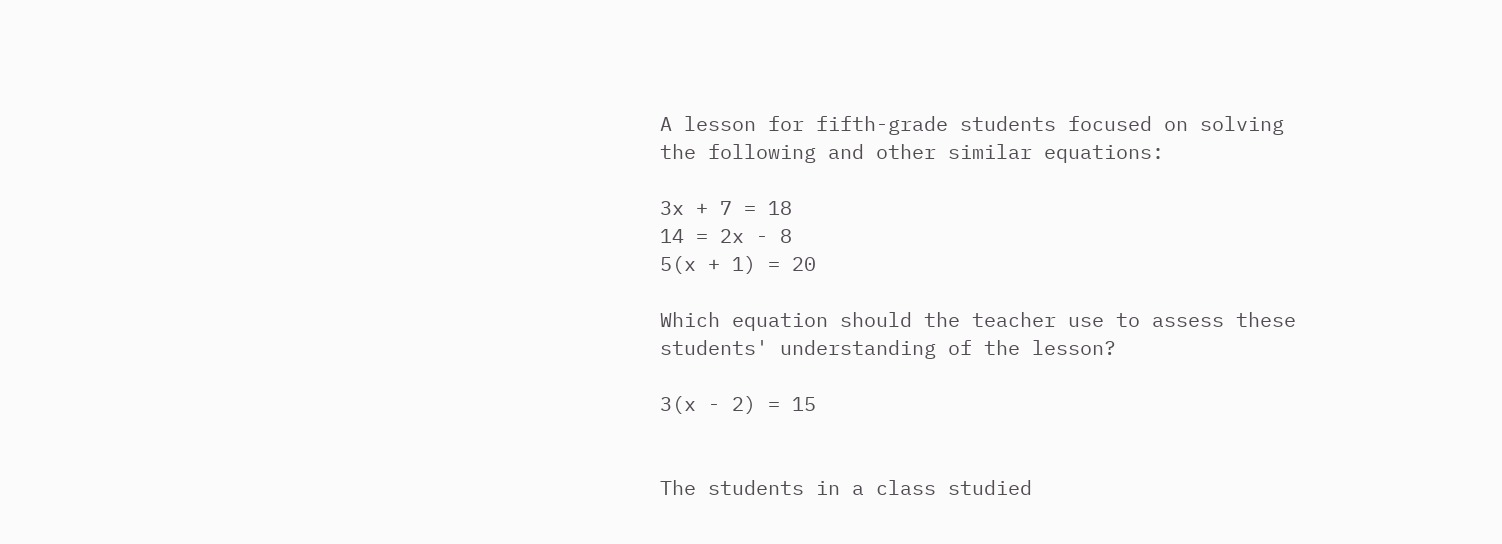A lesson for fifth-grade students focused on solving the following and other similar equations:

3x + 7 = 18
14 = 2x - 8
5(x + 1) = 20

Which equation should the teacher use to assess these students' understanding of the lesson?

3(x - 2) = 15


The students in a class studied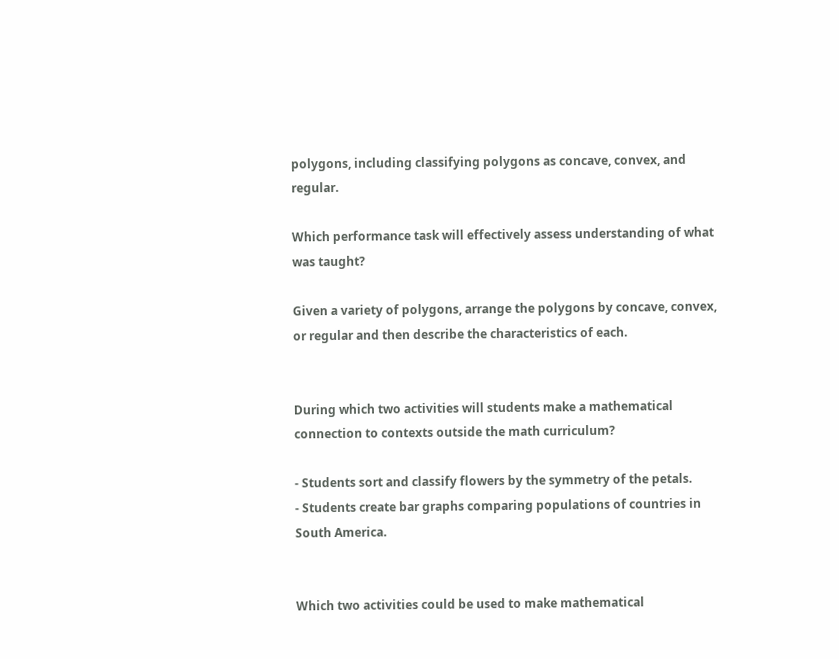polygons, including classifying polygons as concave, convex, and regular.

Which performance task will effectively assess understanding of what was taught?

Given a variety of polygons, arrange the polygons by concave, convex, or regular and then describe the characteristics of each.


During which two activities will students make a mathematical connection to contexts outside the math curriculum?

- Students sort and classify flowers by the symmetry of the petals.
- Students create bar graphs comparing populations of countries in South America.


Which two activities could be used to make mathematical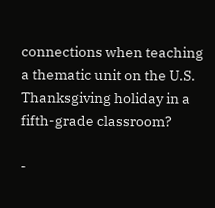connections when teaching a thematic unit on the U.S. Thanksgiving holiday in a fifth-grade classroom?

-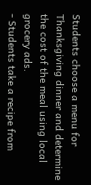Students choose a menu for Thanksgiving dinner and determine the cost of the meal using local grocery ads.
- Students take a recipe from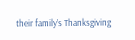their family’s Thanksgiving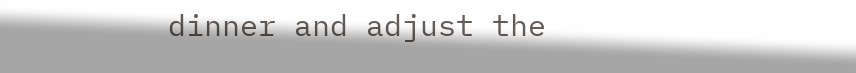dinner and adjust the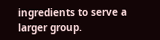ingredients to serve a larger group.